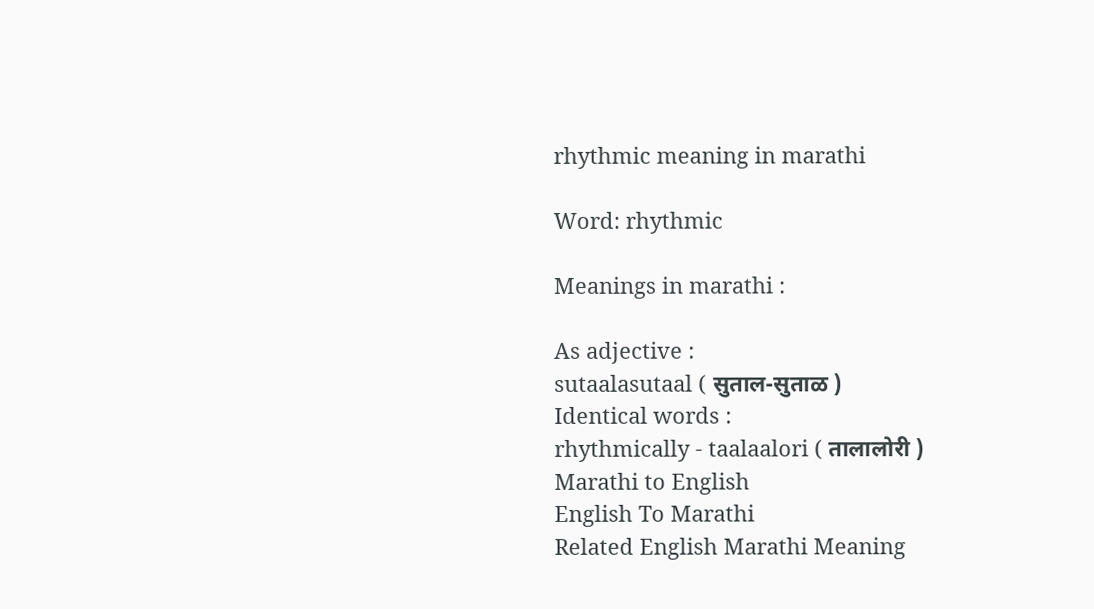rhythmic meaning in marathi

Word: rhythmic

Meanings in marathi :

As adjective :
sutaalasutaal ( सुताल-सुताळ )
Identical words :
rhythmically - taalaalori ( तालालोरी )
Marathi to English
English To Marathi
Related English Marathi Meaning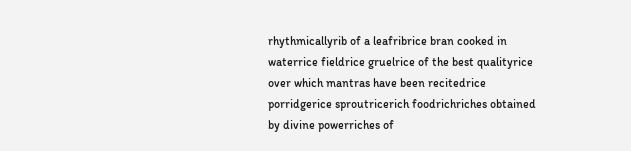rhythmicallyrib of a leafribrice bran cooked in waterrice fieldrice gruelrice of the best qualityrice over which mantras have been recitedrice porridgerice sproutricerich foodrichriches obtained by divine powerriches of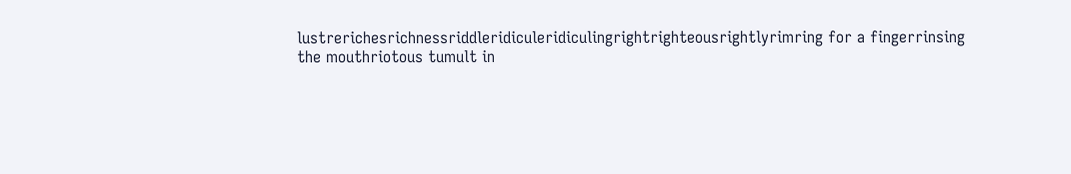lustrerichesrichnessriddleridiculeridiculingrightrighteousrightlyrimring for a fingerrinsing the mouthriotous tumult in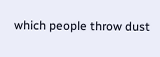which people throw dust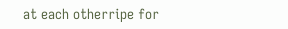at each otherripe for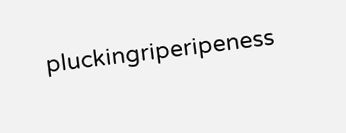pluckingriperipeness